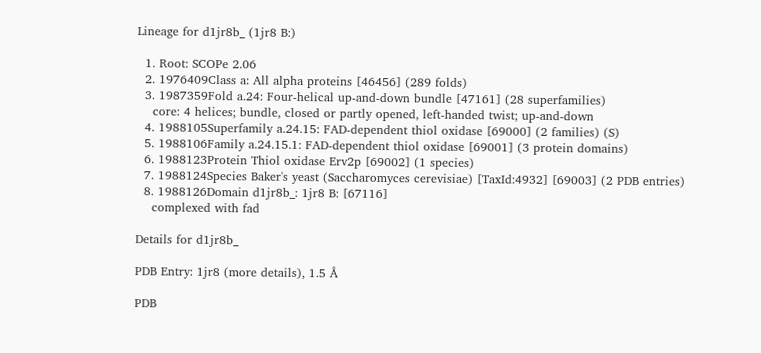Lineage for d1jr8b_ (1jr8 B:)

  1. Root: SCOPe 2.06
  2. 1976409Class a: All alpha proteins [46456] (289 folds)
  3. 1987359Fold a.24: Four-helical up-and-down bundle [47161] (28 superfamilies)
    core: 4 helices; bundle, closed or partly opened, left-handed twist; up-and-down
  4. 1988105Superfamily a.24.15: FAD-dependent thiol oxidase [69000] (2 families) (S)
  5. 1988106Family a.24.15.1: FAD-dependent thiol oxidase [69001] (3 protein domains)
  6. 1988123Protein Thiol oxidase Erv2p [69002] (1 species)
  7. 1988124Species Baker's yeast (Saccharomyces cerevisiae) [TaxId:4932] [69003] (2 PDB entries)
  8. 1988126Domain d1jr8b_: 1jr8 B: [67116]
    complexed with fad

Details for d1jr8b_

PDB Entry: 1jr8 (more details), 1.5 Å

PDB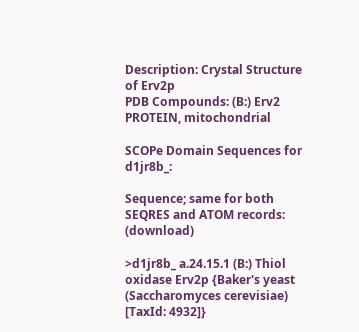Description: Crystal Structure of Erv2p
PDB Compounds: (B:) Erv2 PROTEIN, mitochondrial

SCOPe Domain Sequences for d1jr8b_:

Sequence; same for both SEQRES and ATOM records: (download)

>d1jr8b_ a.24.15.1 (B:) Thiol oxidase Erv2p {Baker's yeast (Saccharomyces cerevisiae) [TaxId: 4932]}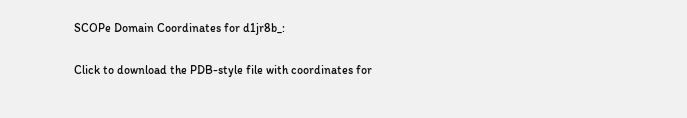SCOPe Domain Coordinates for d1jr8b_:

Click to download the PDB-style file with coordinates for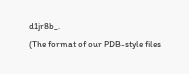d1jr8b_.
(The format of our PDB-style files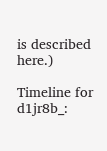is described here.)

Timeline for d1jr8b_: